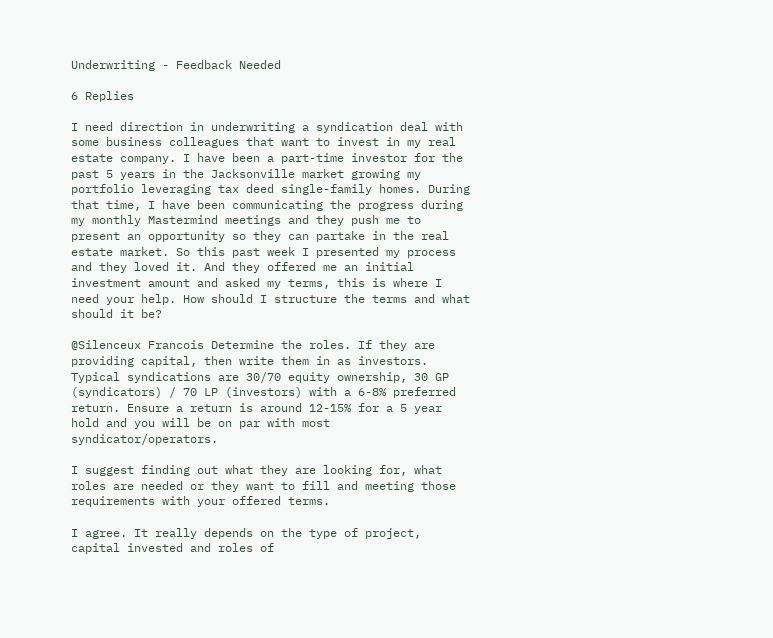Underwriting - Feedback Needed

6 Replies

I need direction in underwriting a syndication deal with some business colleagues that want to invest in my real estate company. I have been a part-time investor for the past 5 years in the Jacksonville market growing my portfolio leveraging tax deed single-family homes. During that time, I have been communicating the progress during my monthly Mastermind meetings and they push me to present an opportunity so they can partake in the real estate market. So this past week I presented my process and they loved it. And they offered me an initial investment amount and asked my terms, this is where I need your help. How should I structure the terms and what should it be?

@Silenceux Francois Determine the roles. If they are providing capital, then write them in as investors. Typical syndications are 30/70 equity ownership, 30 GP (syndicators) / 70 LP (investors) with a 6-8% preferred return. Ensure a return is around 12-15% for a 5 year hold and you will be on par with most syndicator/operators.

I suggest finding out what they are looking for, what roles are needed or they want to fill and meeting those requirements with your offered terms.

I agree. It really depends on the type of project, capital invested and roles of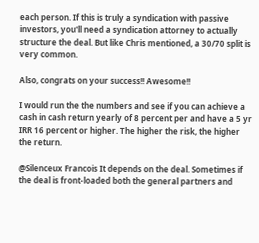each person. If this is truly a syndication with passive investors, you'll need a syndication attorney to actually structure the deal. But like Chris mentioned, a 30/70 split is very common.

Also, congrats on your success!! Awesome!!

I would run the the numbers and see if you can achieve a cash in cash return yearly of 8 percent per and have a 5 yr IRR 16 percent or higher. The higher the risk, the higher the return.

@Silenceux Francois It depends on the deal. Sometimes if the deal is front-loaded both the general partners and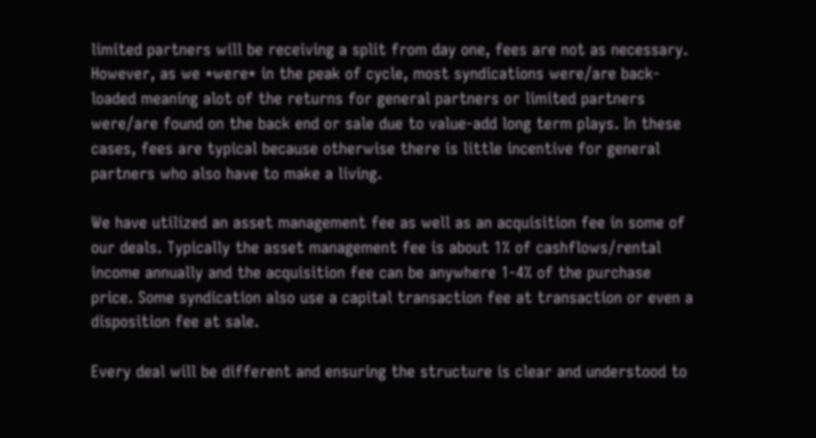limited partners will be receiving a split from day one, fees are not as necessary. However, as we *were* in the peak of cycle, most syndications were/are back-loaded meaning alot of the returns for general partners or limited partners were/are found on the back end or sale due to value-add long term plays. In these cases, fees are typical because otherwise there is little incentive for general partners who also have to make a living.

We have utilized an asset management fee as well as an acquisition fee in some of our deals. Typically the asset management fee is about 1% of cashflows/rental income annually and the acquisition fee can be anywhere 1-4% of the purchase price. Some syndication also use a capital transaction fee at transaction or even a disposition fee at sale.

Every deal will be different and ensuring the structure is clear and understood to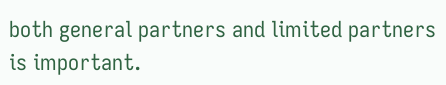both general partners and limited partners is important.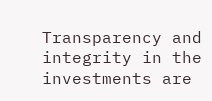Transparency and integrity in the investments are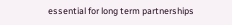essential for long term partnerships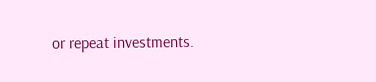or repeat investments.